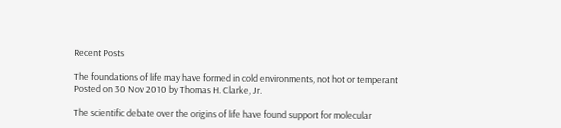Recent Posts

The foundations of life may have formed in cold environments, not hot or temperant
Posted on 30 Nov 2010 by Thomas H. Clarke, Jr.

The scientific debate over the origins of life have found support for molecular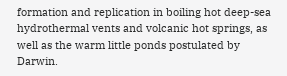formation and replication in boiling hot deep-sea hydrothermal vents and volcanic hot springs, as well as the warm little ponds postulated by Darwin.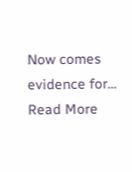Now comes evidence for... Read More